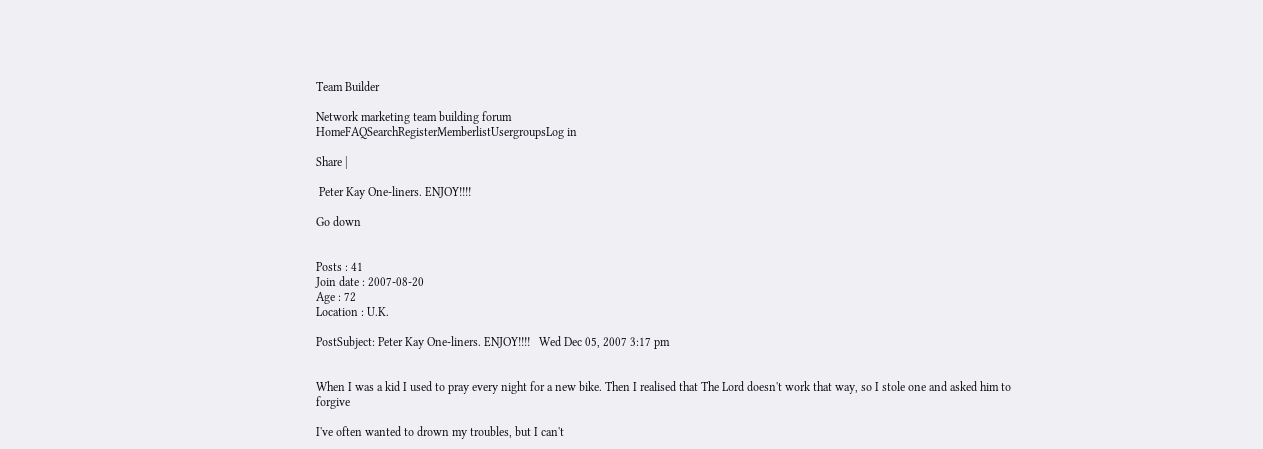Team Builder

Network marketing team building forum
HomeFAQSearchRegisterMemberlistUsergroupsLog in

Share |

 Peter Kay One-liners. ENJOY!!!!

Go down


Posts : 41
Join date : 2007-08-20
Age : 72
Location : U.K.

PostSubject: Peter Kay One-liners. ENJOY!!!!   Wed Dec 05, 2007 3:17 pm


When I was a kid I used to pray every night for a new bike. Then I realised that The Lord doesn't work that way, so I stole one and asked him to forgive

I've often wanted to drown my troubles, but I can't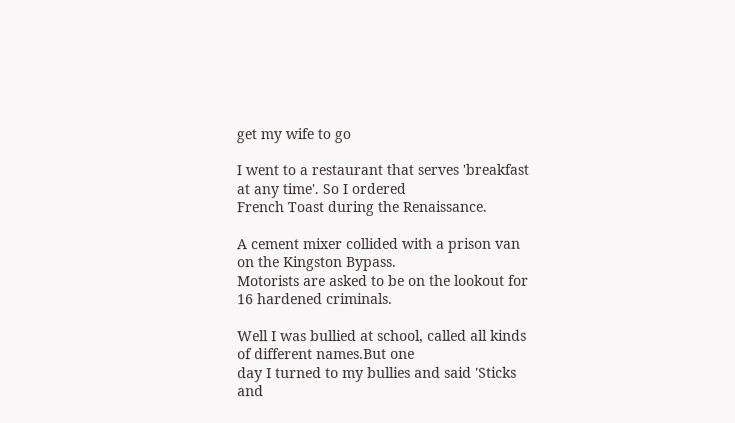get my wife to go

I went to a restaurant that serves 'breakfast at any time'. So I ordered
French Toast during the Renaissance.

A cement mixer collided with a prison van on the Kingston Bypass.
Motorists are asked to be on the lookout for 16 hardened criminals.

Well I was bullied at school, called all kinds of different names.But one
day I turned to my bullies and said 'Sticks and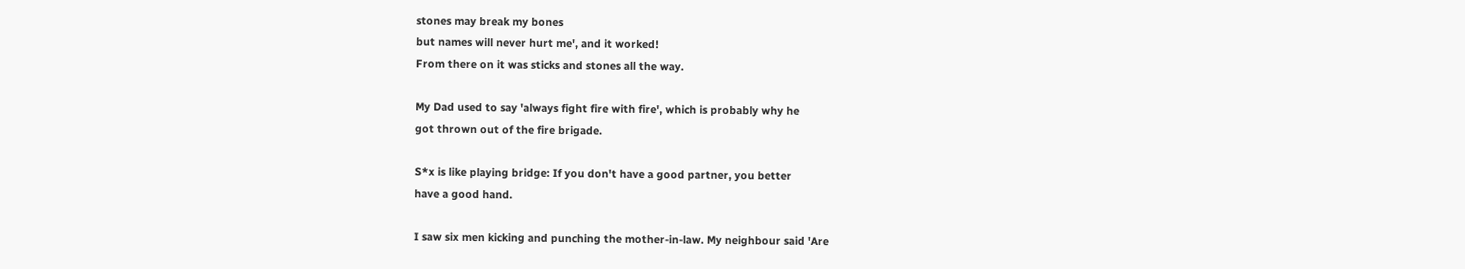stones may break my bones
but names will never hurt me', and it worked!
From there on it was sticks and stones all the way.

My Dad used to say 'always fight fire with fire', which is probably why he
got thrown out of the fire brigade.

S*x is like playing bridge: If you don't have a good partner, you better
have a good hand.

I saw six men kicking and punching the mother-in-law. My neighbour said 'Are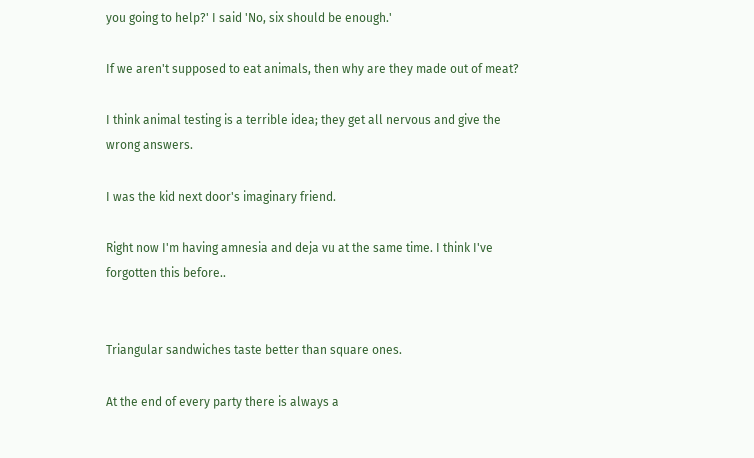you going to help?' I said 'No, six should be enough.'

If we aren't supposed to eat animals, then why are they made out of meat?

I think animal testing is a terrible idea; they get all nervous and give the
wrong answers.

I was the kid next door's imaginary friend.

Right now I'm having amnesia and deja vu at the same time. I think I've
forgotten this before..


Triangular sandwiches taste better than square ones.

At the end of every party there is always a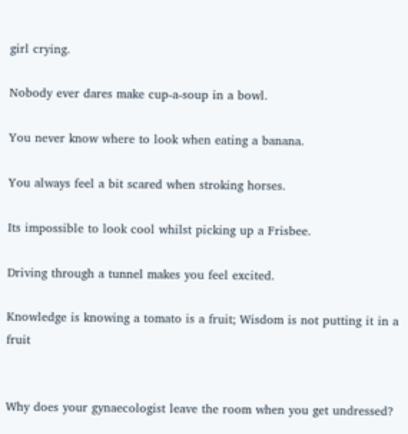girl crying.

Nobody ever dares make cup-a-soup in a bowl.

You never know where to look when eating a banana.

You always feel a bit scared when stroking horses.

Its impossible to look cool whilst picking up a Frisbee.

Driving through a tunnel makes you feel excited.

Knowledge is knowing a tomato is a fruit; Wisdom is not putting it in a fruit


Why does your gynaecologist leave the room when you get undressed?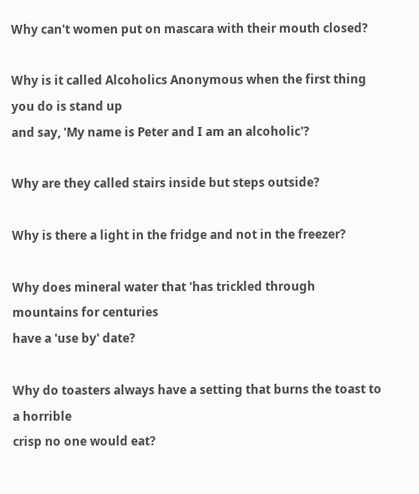Why can't women put on mascara with their mouth closed?

Why is it called Alcoholics Anonymous when the first thing you do is stand up
and say, 'My name is Peter and I am an alcoholic'?

Why are they called stairs inside but steps outside?

Why is there a light in the fridge and not in the freezer?

Why does mineral water that 'has trickled through mountains for centuries
have a 'use by' date?

Why do toasters always have a setting that burns the toast to a horrible
crisp no one would eat?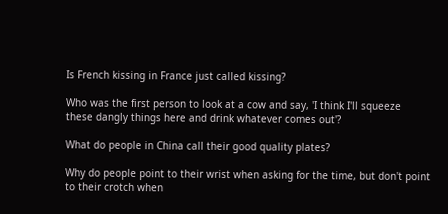Is French kissing in France just called kissing?

Who was the first person to look at a cow and say, 'I think I'll squeeze
these dangly things here and drink whatever comes out'?

What do people in China call their good quality plates?

Why do people point to their wrist when asking for the time, but don't point
to their crotch when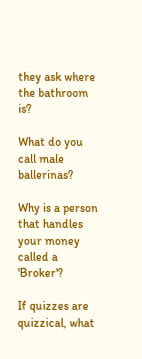they ask where the bathroom is?

What do you call male ballerinas?

Why is a person that handles your money called a 'Broker'?

If quizzes are quizzical, what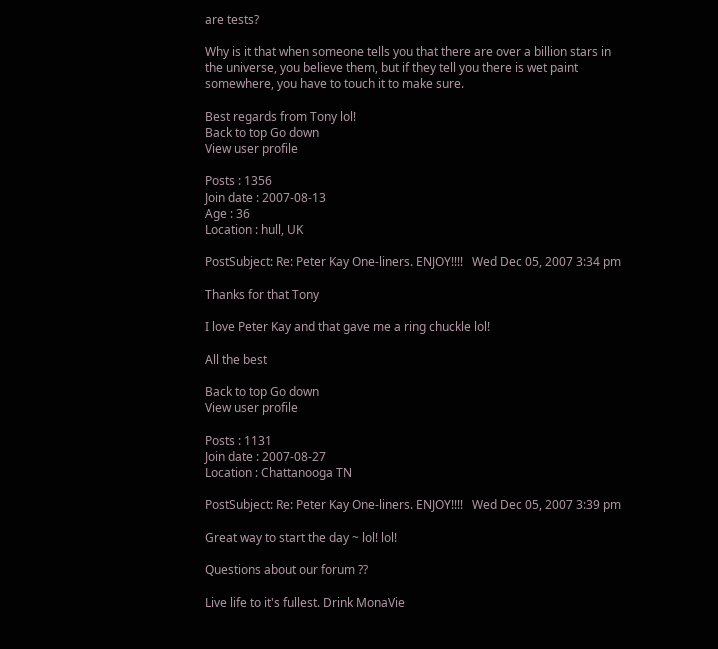are tests?

Why is it that when someone tells you that there are over a billion stars in
the universe, you believe them, but if they tell you there is wet paint
somewhere, you have to touch it to make sure.

Best regards from Tony lol!
Back to top Go down
View user profile

Posts : 1356
Join date : 2007-08-13
Age : 36
Location : hull, UK

PostSubject: Re: Peter Kay One-liners. ENJOY!!!!   Wed Dec 05, 2007 3:34 pm

Thanks for that Tony

I love Peter Kay and that gave me a ring chuckle lol!

All the best

Back to top Go down
View user profile

Posts : 1131
Join date : 2007-08-27
Location : Chattanooga TN

PostSubject: Re: Peter Kay One-liners. ENJOY!!!!   Wed Dec 05, 2007 3:39 pm

Great way to start the day ~ lol! lol!

Questions about our forum ??

Live life to it's fullest. Drink MonaVie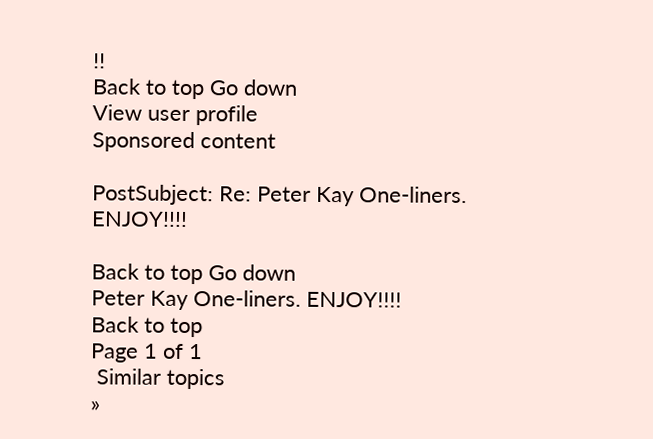!!
Back to top Go down
View user profile
Sponsored content

PostSubject: Re: Peter Kay One-liners. ENJOY!!!!

Back to top Go down
Peter Kay One-liners. ENJOY!!!!
Back to top
Page 1 of 1
 Similar topics
»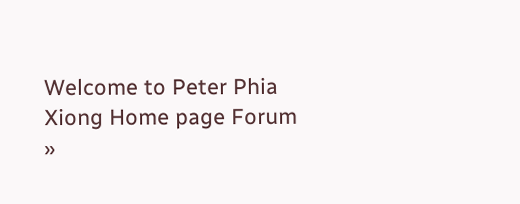Welcome to Peter Phia Xiong Home page Forum
»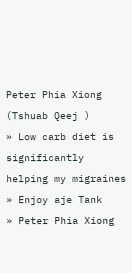Peter Phia Xiong (Tshuab Qeej )
» Low carb diet is significantly helping my migraines
» Enjoy aje Tank
» Peter Phia Xiong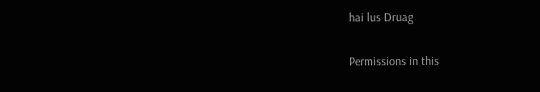hai lus Druag

Permissions in this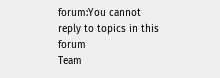forum:You cannot reply to topics in this forum
Team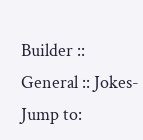Builder :: General :: Jokes-
Jump to: